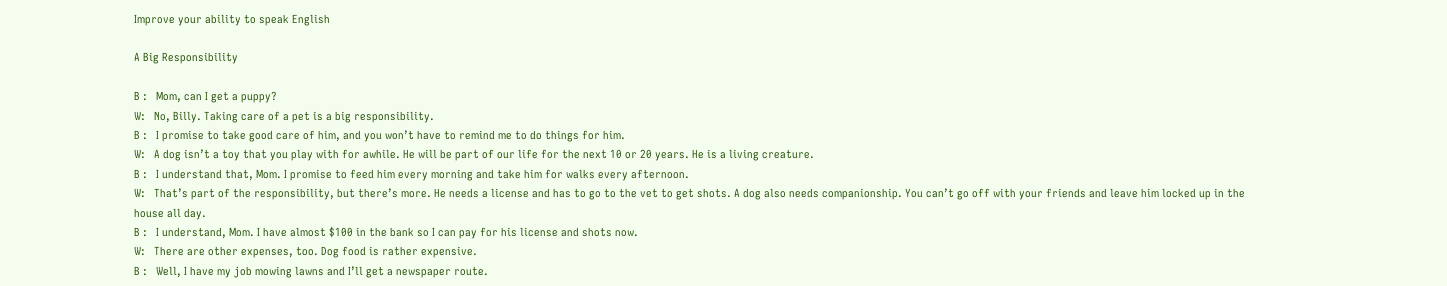Improve your ability to speak English

A Big Responsibility

B :   Mom, can I get a puppy?
W:   No, Billy. Taking care of a pet is a big responsibility.
B :   I promise to take good care of him, and you won’t have to remind me to do things for him.
W:   A dog isn’t a toy that you play with for awhile. He will be part of our life for the next 10 or 20 years. He is a living creature.
B :   I understand that, Mom. I promise to feed him every morning and take him for walks every afternoon.
W:   That’s part of the responsibility, but there’s more. He needs a license and has to go to the vet to get shots. A dog also needs companionship. You can’t go off with your friends and leave him locked up in the house all day.
B :   I understand, Mom. I have almost $100 in the bank so I can pay for his license and shots now.
W:   There are other expenses, too. Dog food is rather expensive.
B :   Well, I have my job mowing lawns and I’ll get a newspaper route.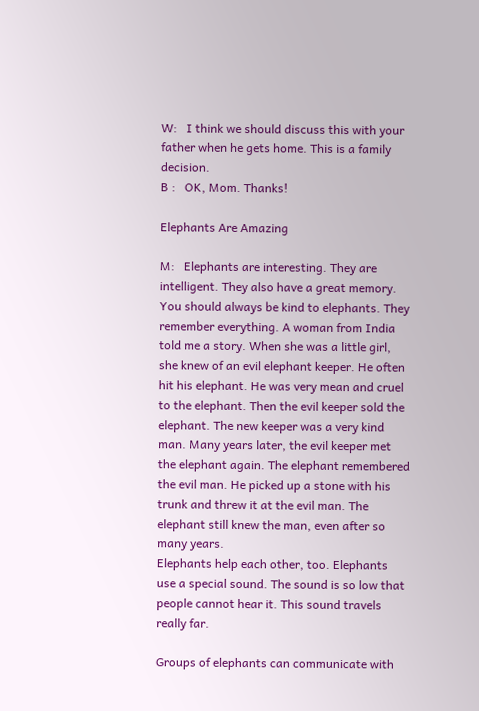W:   I think we should discuss this with your father when he gets home. This is a family decision.
B :   OK, Mom. Thanks!

Elephants Are Amazing

M:   Elephants are interesting. They are intelligent. They also have a great memory. You should always be kind to elephants. They remember everything. A woman from India told me a story. When she was a little girl, she knew of an evil elephant keeper. He often hit his elephant. He was very mean and cruel to the elephant. Then the evil keeper sold the elephant. The new keeper was a very kind man. Many years later, the evil keeper met the elephant again. The elephant remembered the evil man. He picked up a stone with his trunk and threw it at the evil man. The elephant still knew the man, even after so many years.
Elephants help each other, too. Elephants use a special sound. The sound is so low that people cannot hear it. This sound travels really far.

Groups of elephants can communicate with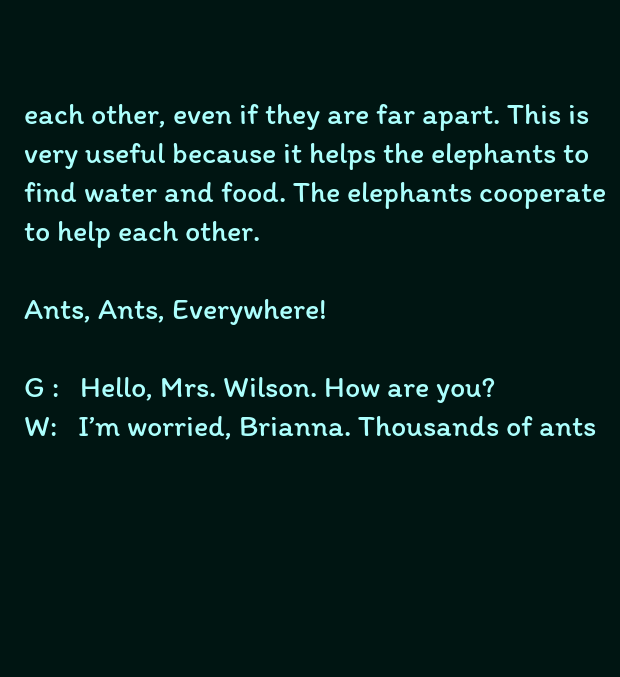each other, even if they are far apart. This is very useful because it helps the elephants to find water and food. The elephants cooperate to help each other.

Ants, Ants, Everywhere!

G :   Hello, Mrs. Wilson. How are you?
W:   I’m worried, Brianna. Thousands of ants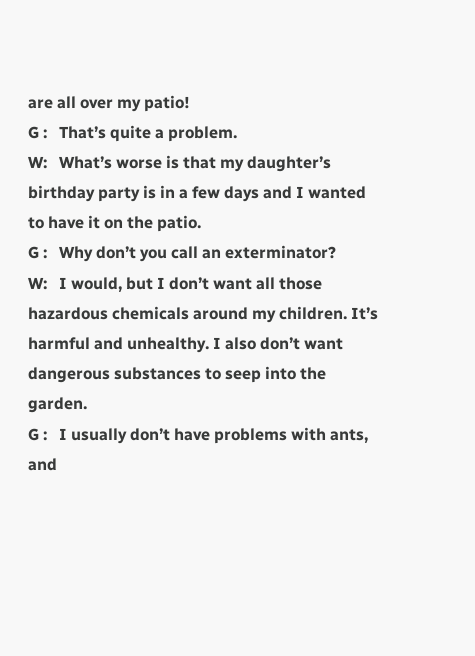are all over my patio!
G :   That’s quite a problem.
W:   What’s worse is that my daughter’s birthday party is in a few days and I wanted to have it on the patio.
G :   Why don’t you call an exterminator?
W:   I would, but I don’t want all those hazardous chemicals around my children. It’s harmful and unhealthy. I also don’t want dangerous substances to seep into the garden.
G :   I usually don’t have problems with ants, and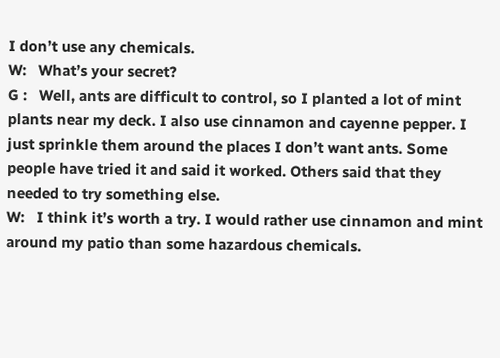I don’t use any chemicals.
W:   What’s your secret?
G :   Well, ants are difficult to control, so I planted a lot of mint plants near my deck. I also use cinnamon and cayenne pepper. I just sprinkle them around the places I don’t want ants. Some people have tried it and said it worked. Others said that they needed to try something else.
W:   I think it’s worth a try. I would rather use cinnamon and mint around my patio than some hazardous chemicals.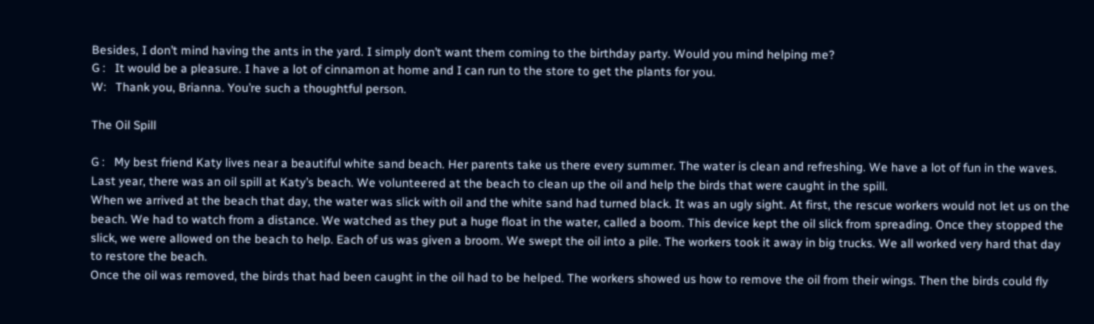Besides, I don’t mind having the ants in the yard. I simply don’t want them coming to the birthday party. Would you mind helping me?
G :   It would be a pleasure. I have a lot of cinnamon at home and I can run to the store to get the plants for you.
W:   Thank you, Brianna. You’re such a thoughtful person.

The Oil Spill

G :   My best friend Katy lives near a beautiful white sand beach. Her parents take us there every summer. The water is clean and refreshing. We have a lot of fun in the waves. Last year, there was an oil spill at Katy’s beach. We volunteered at the beach to clean up the oil and help the birds that were caught in the spill.
When we arrived at the beach that day, the water was slick with oil and the white sand had turned black. It was an ugly sight. At first, the rescue workers would not let us on the beach. We had to watch from a distance. We watched as they put a huge float in the water, called a boom. This device kept the oil slick from spreading. Once they stopped the slick, we were allowed on the beach to help. Each of us was given a broom. We swept the oil into a pile. The workers took it away in big trucks. We all worked very hard that day to restore the beach.
Once the oil was removed, the birds that had been caught in the oil had to be helped. The workers showed us how to remove the oil from their wings. Then the birds could fly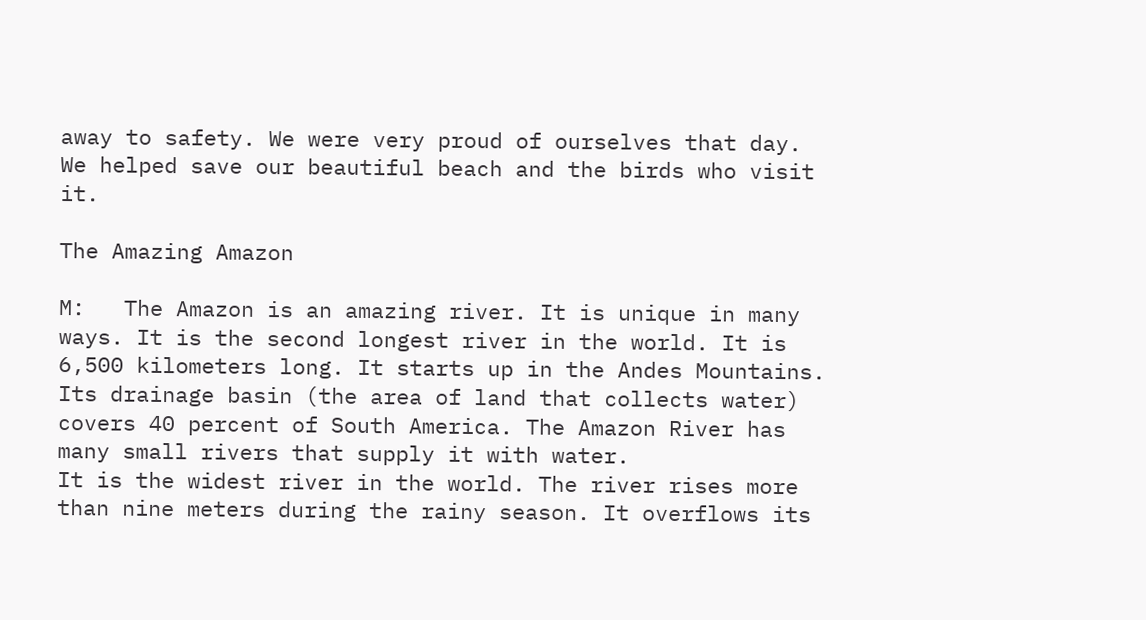away to safety. We were very proud of ourselves that day. We helped save our beautiful beach and the birds who visit it.

The Amazing Amazon

M:   The Amazon is an amazing river. It is unique in many ways. It is the second longest river in the world. It is 6,500 kilometers long. It starts up in the Andes Mountains. Its drainage basin (the area of land that collects water) covers 40 percent of South America. The Amazon River has many small rivers that supply it with water.
It is the widest river in the world. The river rises more than nine meters during the rainy season. It overflows its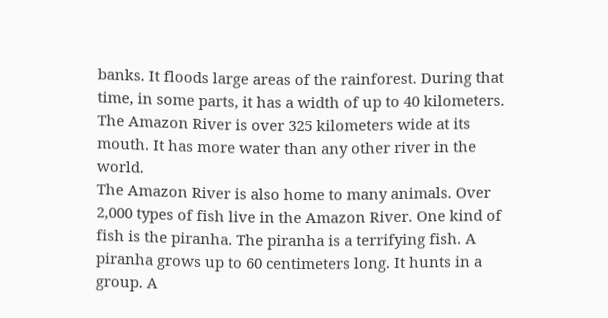banks. It floods large areas of the rainforest. During that time, in some parts, it has a width of up to 40 kilometers. The Amazon River is over 325 kilometers wide at its mouth. It has more water than any other river in the world.
The Amazon River is also home to many animals. Over 2,000 types of fish live in the Amazon River. One kind of fish is the piranha. The piranha is a terrifying fish. A piranha grows up to 60 centimeters long. It hunts in a group. A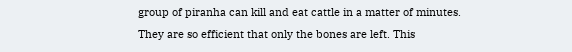group of piranha can kill and eat cattle in a matter of minutes. They are so efficient that only the bones are left. This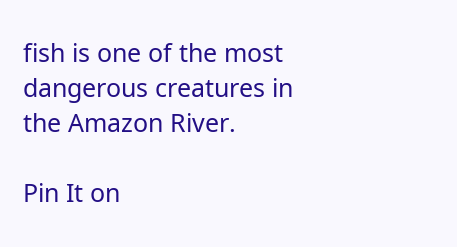fish is one of the most dangerous creatures in the Amazon River.

Pin It on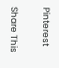Pinterest

Share This